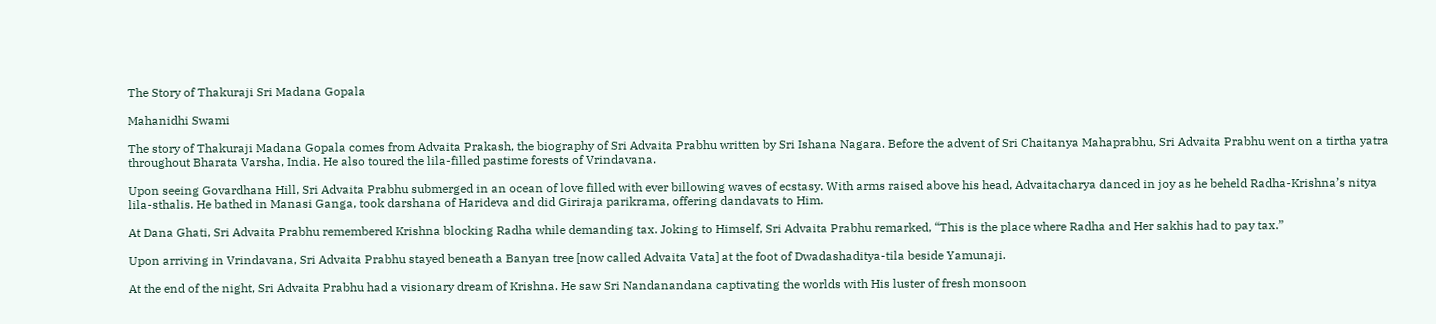The Story of Thakuraji Sri Madana Gopala

Mahanidhi Swami

The story of Thakuraji Madana Gopala comes from Advaita Prakash, the biography of Sri Advaita Prabhu written by Sri Ishana Nagara. Before the advent of Sri Chaitanya Mahaprabhu, Sri Advaita Prabhu went on a tirtha yatra throughout Bharata Varsha, India. He also toured the lila-filled pastime forests of Vrindavana.

Upon seeing Govardhana Hill, Sri Advaita Prabhu submerged in an ocean of love filled with ever billowing waves of ecstasy. With arms raised above his head, Advaitacharya danced in joy as he beheld Radha-Krishna’s nitya lila-sthalis. He bathed in Manasi Ganga, took darshana of Harideva and did Giriraja parikrama, offering dandavats to Him.

At Dana Ghati, Sri Advaita Prabhu remembered Krishna blocking Radha while demanding tax. Joking to Himself, Sri Advaita Prabhu remarked, “This is the place where Radha and Her sakhis had to pay tax.”

Upon arriving in Vrindavana, Sri Advaita Prabhu stayed beneath a Banyan tree [now called Advaita Vata] at the foot of Dwadashaditya-tila beside Yamunaji.

At the end of the night, Sri Advaita Prabhu had a visionary dream of Krishna. He saw Sri Nandanandana captivating the worlds with His luster of fresh monsoon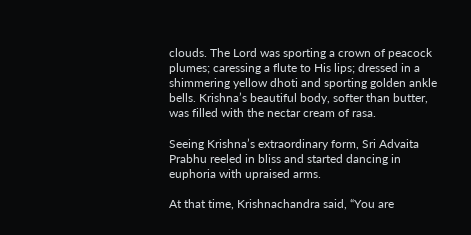clouds. The Lord was sporting a crown of peacock plumes; caressing a flute to His lips; dressed in a shimmering yellow dhoti and sporting golden ankle bells. Krishna’s beautiful body, softer than butter, was filled with the nectar cream of rasa.

Seeing Krishna’s extraordinary form, Sri Advaita Prabhu reeled in bliss and started dancing in euphoria with upraised arms.

At that time, Krishnachandra said, “You are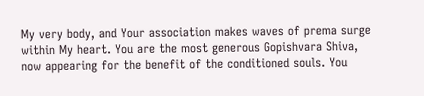My very body, and Your association makes waves of prema surge within My heart. You are the most generous Gopishvara Shiva, now appearing for the benefit of the conditioned souls. You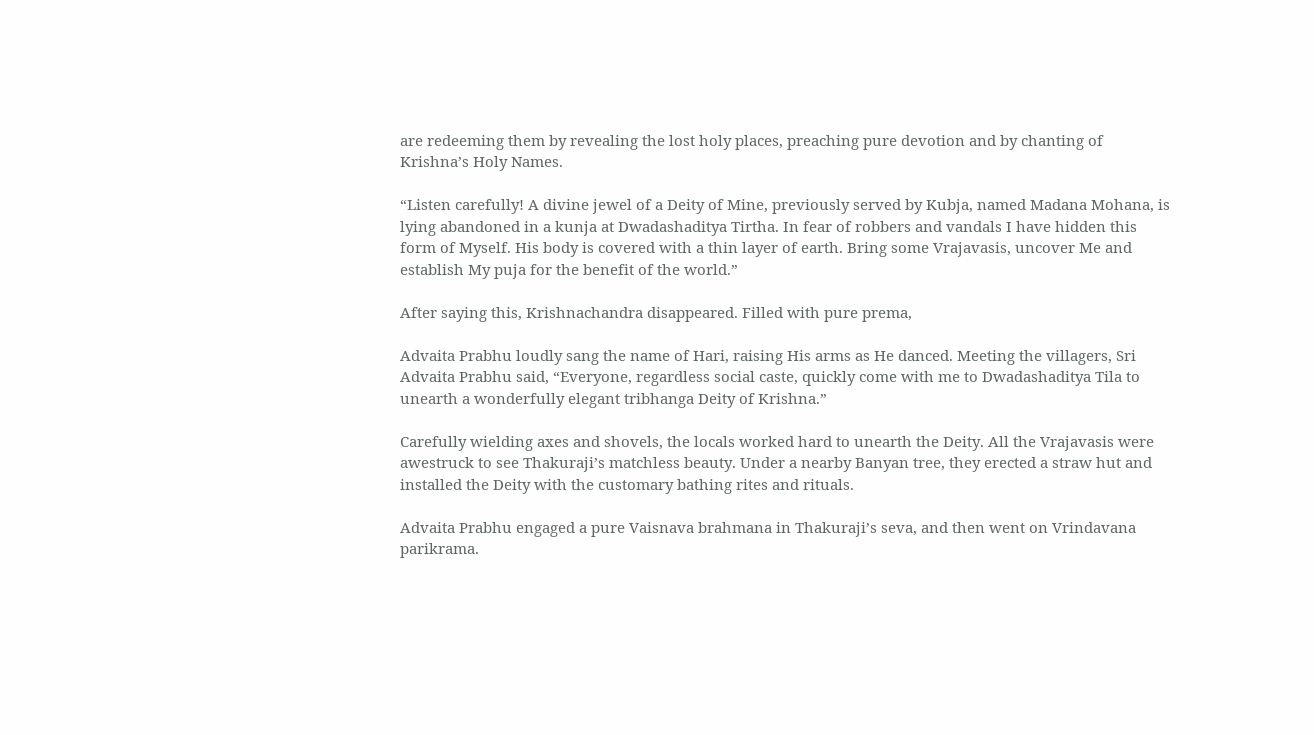are redeeming them by revealing the lost holy places, preaching pure devotion and by chanting of Krishna’s Holy Names.

“Listen carefully! A divine jewel of a Deity of Mine, previously served by Kubja, named Madana Mohana, is lying abandoned in a kunja at Dwadashaditya Tirtha. In fear of robbers and vandals I have hidden this form of Myself. His body is covered with a thin layer of earth. Bring some Vrajavasis, uncover Me and establish My puja for the benefit of the world.”

After saying this, Krishnachandra disappeared. Filled with pure prema,

Advaita Prabhu loudly sang the name of Hari, raising His arms as He danced. Meeting the villagers, Sri Advaita Prabhu said, “Everyone, regardless social caste, quickly come with me to Dwadashaditya Tila to unearth a wonderfully elegant tribhanga Deity of Krishna.”

Carefully wielding axes and shovels, the locals worked hard to unearth the Deity. All the Vrajavasis were awestruck to see Thakuraji’s matchless beauty. Under a nearby Banyan tree, they erected a straw hut and installed the Deity with the customary bathing rites and rituals.

Advaita Prabhu engaged a pure Vaisnava brahmana in Thakuraji’s seva, and then went on Vrindavana parikrama.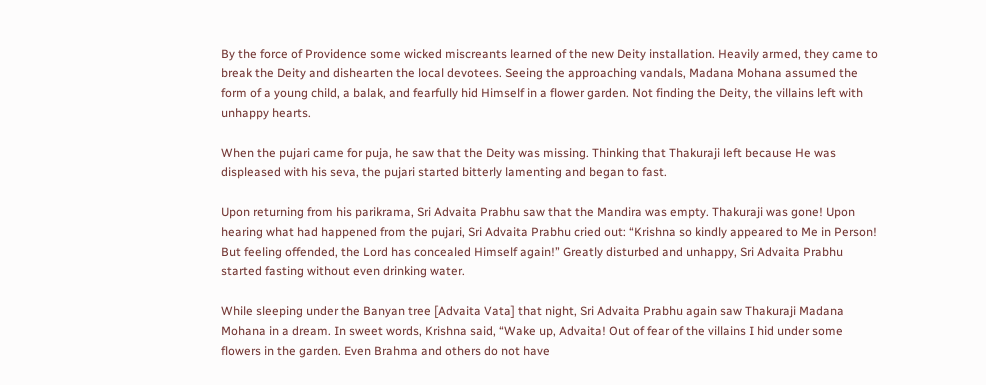By the force of Providence some wicked miscreants learned of the new Deity installation. Heavily armed, they came to break the Deity and dishearten the local devotees. Seeing the approaching vandals, Madana Mohana assumed the form of a young child, a balak, and fearfully hid Himself in a flower garden. Not finding the Deity, the villains left with unhappy hearts.

When the pujari came for puja, he saw that the Deity was missing. Thinking that Thakuraji left because He was displeased with his seva, the pujari started bitterly lamenting and began to fast.

Upon returning from his parikrama, Sri Advaita Prabhu saw that the Mandira was empty. Thakuraji was gone! Upon hearing what had happened from the pujari, Sri Advaita Prabhu cried out: “Krishna so kindly appeared to Me in Person! But feeling offended, the Lord has concealed Himself again!” Greatly disturbed and unhappy, Sri Advaita Prabhu started fasting without even drinking water.

While sleeping under the Banyan tree [Advaita Vata] that night, Sri Advaita Prabhu again saw Thakuraji Madana Mohana in a dream. In sweet words, Krishna said, “Wake up, Advaita! Out of fear of the villains I hid under some flowers in the garden. Even Brahma and others do not have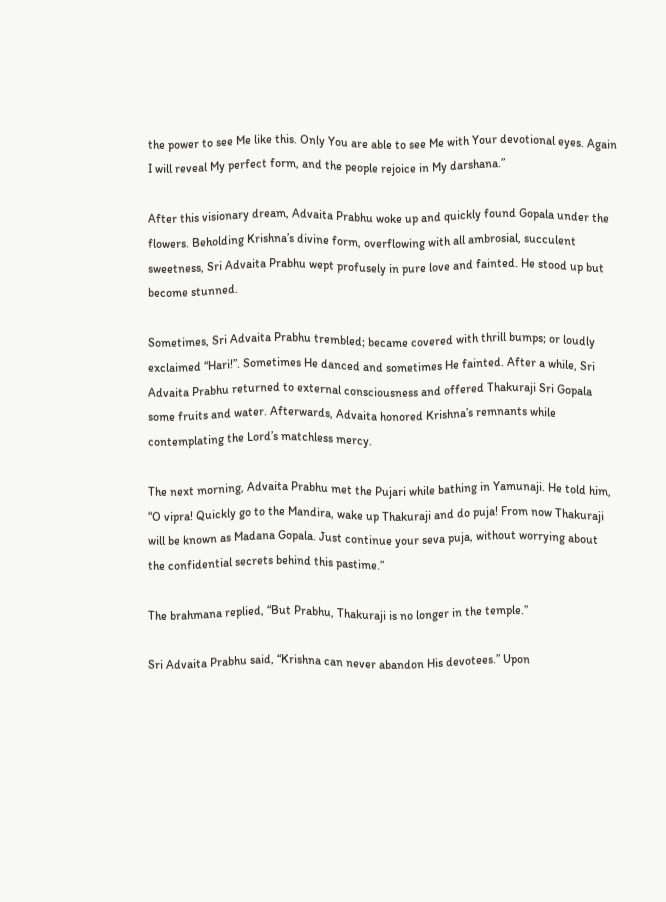the power to see Me like this. Only You are able to see Me with Your devotional eyes. Again I will reveal My perfect form, and the people rejoice in My darshana.”

After this visionary dream, Advaita Prabhu woke up and quickly found Gopala under the flowers. Beholding Krishna’s divine form, overflowing with all ambrosial, succulent sweetness, Sri Advaita Prabhu wept profusely in pure love and fainted. He stood up but become stunned.

Sometimes, Sri Advaita Prabhu trembled; became covered with thrill bumps; or loudly exclaimed “Hari!”. Sometimes He danced and sometimes He fainted. After a while, Sri Advaita Prabhu returned to external consciousness and offered Thakuraji Sri Gopala some fruits and water. Afterwards, Advaita honored Krishna’s remnants while contemplating the Lord’s matchless mercy.

The next morning, Advaita Prabhu met the Pujari while bathing in Yamunaji. He told him, “O vipra! Quickly go to the Mandira, wake up Thakuraji and do puja! From now Thakuraji will be known as Madana Gopala. Just continue your seva puja, without worrying about the confidential secrets behind this pastime.”

The brahmana replied, “But Prabhu, Thakuraji is no longer in the temple.”

Sri Advaita Prabhu said, “Krishna can never abandon His devotees.” Upon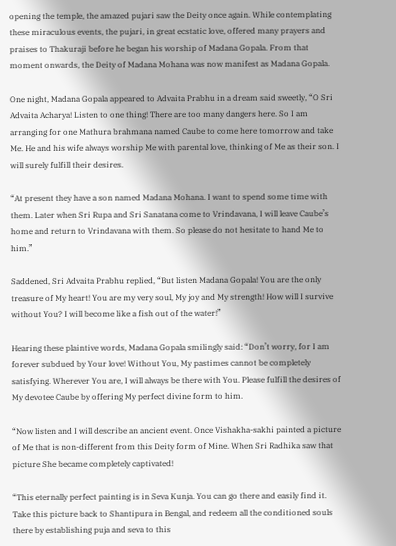opening the temple, the amazed pujari saw the Deity once again. While contemplating these miraculous events, the pujari, in great ecstatic love, offered many prayers and praises to Thakuraji before he began his worship of Madana Gopala. From that moment onwards, the Deity of Madana Mohana was now manifest as Madana Gopala.

One night, Madana Gopala appeared to Advaita Prabhu in a dream said sweetly, “O Sri Advaita Acharya! Listen to one thing! There are too many dangers here. So I am arranging for one Mathura brahmana named Caube to come here tomorrow and take Me. He and his wife always worship Me with parental love, thinking of Me as their son. I will surely fulfill their desires.

“At present they have a son named Madana Mohana. I want to spend some time with them. Later when Sri Rupa and Sri Sanatana come to Vrindavana, I will leave Caube’s home and return to Vrindavana with them. So please do not hesitate to hand Me to him.”

Saddened, Sri Advaita Prabhu replied, “But listen Madana Gopala! You are the only treasure of My heart! You are my very soul, My joy and My strength! How will I survive without You? I will become like a fish out of the water!”

Hearing these plaintive words, Madana Gopala smilingly said: “Don’t worry, for I am forever subdued by Your love! Without You, My pastimes cannot be completely satisfying. Wherever You are, I will always be there with You. Please fulfill the desires of My devotee Caube by offering My perfect divine form to him.

“Now listen and I will describe an ancient event. Once Vishakha-sakhi painted a picture of Me that is non-different from this Deity form of Mine. When Sri Radhika saw that picture She became completely captivated!

“This eternally perfect painting is in Seva Kunja. You can go there and easily find it. Take this picture back to Shantipura in Bengal, and redeem all the conditioned souls there by establishing puja and seva to this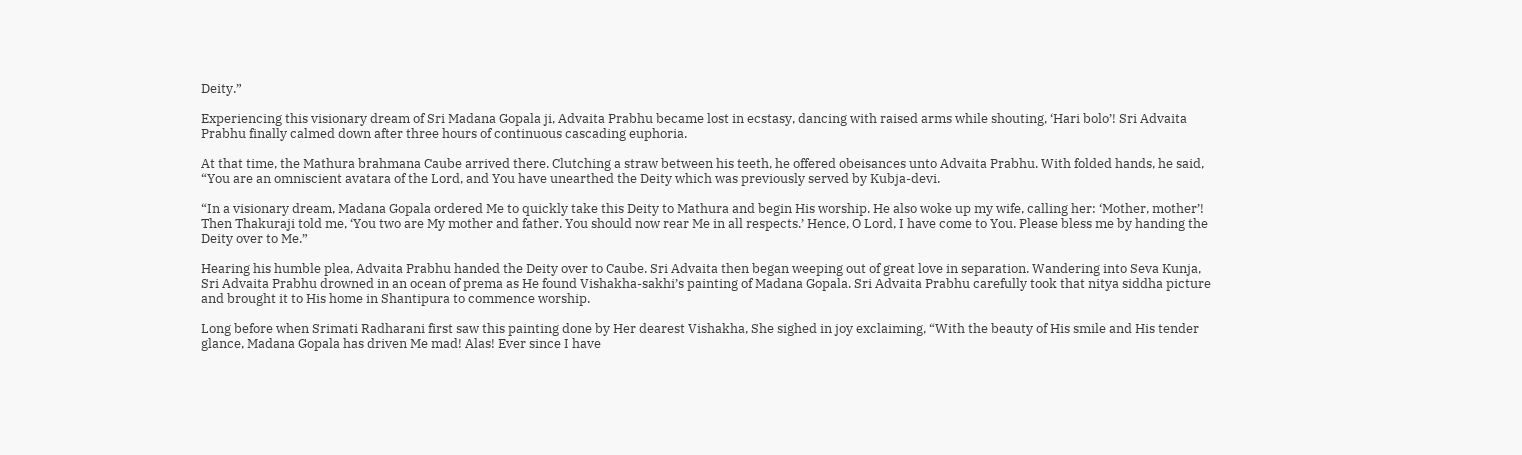Deity.”

Experiencing this visionary dream of Sri Madana Gopala ji, Advaita Prabhu became lost in ecstasy, dancing with raised arms while shouting, ‘Hari bolo’! Sri Advaita Prabhu finally calmed down after three hours of continuous cascading euphoria.

At that time, the Mathura brahmana Caube arrived there. Clutching a straw between his teeth, he offered obeisances unto Advaita Prabhu. With folded hands, he said, “You are an omniscient avatara of the Lord, and You have unearthed the Deity which was previously served by Kubja-devi.

“In a visionary dream, Madana Gopala ordered Me to quickly take this Deity to Mathura and begin His worship. He also woke up my wife, calling her: ‘Mother, mother’! Then Thakuraji told me, ‘You two are My mother and father. You should now rear Me in all respects.’ Hence, O Lord, I have come to You. Please bless me by handing the Deity over to Me.”

Hearing his humble plea, Advaita Prabhu handed the Deity over to Caube. Sri Advaita then began weeping out of great love in separation. Wandering into Seva Kunja, Sri Advaita Prabhu drowned in an ocean of prema as He found Vishakha-sakhi’s painting of Madana Gopala. Sri Advaita Prabhu carefully took that nitya siddha picture and brought it to His home in Shantipura to commence worship.

Long before when Srimati Radharani first saw this painting done by Her dearest Vishakha, She sighed in joy exclaiming, “With the beauty of His smile and His tender glance, Madana Gopala has driven Me mad! Alas! Ever since I have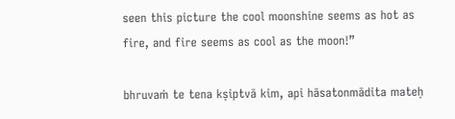seen this picture the cool moonshine seems as hot as fire, and fire seems as cool as the moon!”

bhruvaṁ te tena kṣiptvā kim, api hāsatonmādita mateḥ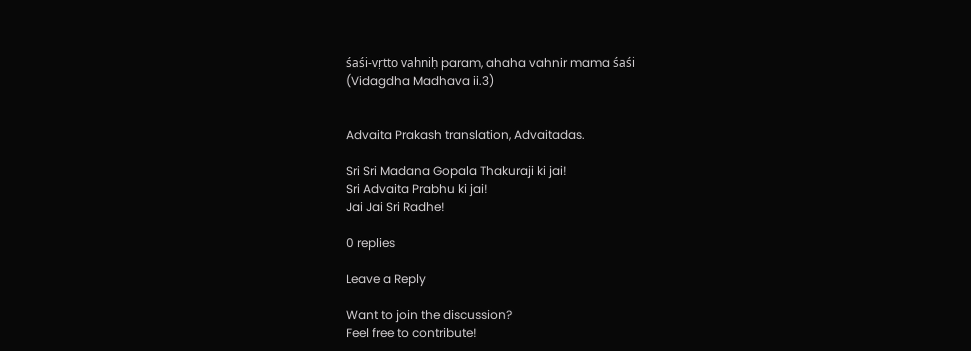śaśi-vṛtto vahniḥ param, ahaha vahnir mama śaśi
(Vidagdha Madhava ii.3)


Advaita Prakash translation, Advaitadas.

Sri Sri Madana Gopala Thakuraji ki jai!
Sri Advaita Prabhu ki jai!
Jai Jai Sri Radhe!

0 replies

Leave a Reply

Want to join the discussion?
Feel free to contribute!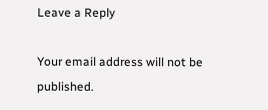Leave a Reply

Your email address will not be published.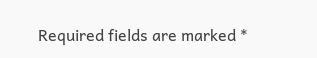Required fields are marked *